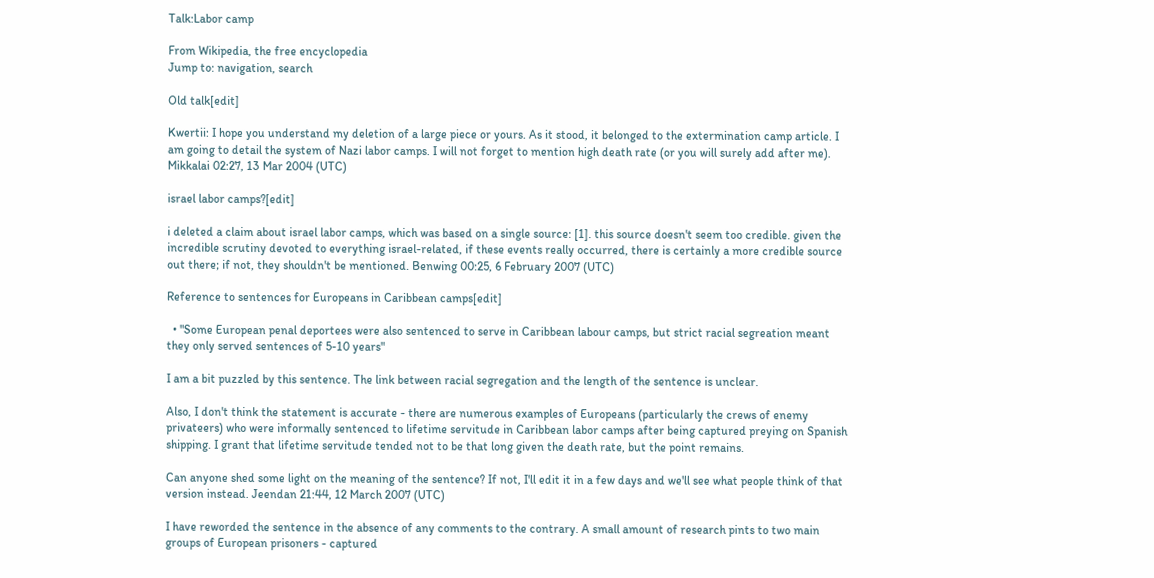Talk:Labor camp

From Wikipedia, the free encyclopedia
Jump to: navigation, search

Old talk[edit]

Kwertii: I hope you understand my deletion of a large piece or yours. As it stood, it belonged to the extermination camp article. I am going to detail the system of Nazi labor camps. I will not forget to mention high death rate (or you will surely add after me). Mikkalai 02:27, 13 Mar 2004 (UTC)

israel labor camps?[edit]

i deleted a claim about israel labor camps, which was based on a single source: [1]. this source doesn't seem too credible. given the incredible scrutiny devoted to everything israel-related, if these events really occurred, there is certainly a more credible source out there; if not, they shouldn't be mentioned. Benwing 00:25, 6 February 2007 (UTC)

Reference to sentences for Europeans in Caribbean camps[edit]

  • "Some European penal deportees were also sentenced to serve in Caribbean labour camps, but strict racial segreation meant they only served sentences of 5-10 years"

I am a bit puzzled by this sentence. The link between racial segregation and the length of the sentence is unclear.

Also, I don't think the statement is accurate - there are numerous examples of Europeans (particularly the crews of enemy privateers) who were informally sentenced to lifetime servitude in Caribbean labor camps after being captured preying on Spanish shipping. I grant that lifetime servitude tended not to be that long given the death rate, but the point remains.

Can anyone shed some light on the meaning of the sentence? If not, I'll edit it in a few days and we'll see what people think of that version instead. Jeendan 21:44, 12 March 2007 (UTC)

I have reworded the sentence in the absence of any comments to the contrary. A small amount of research pints to two main groups of European prisoners - captured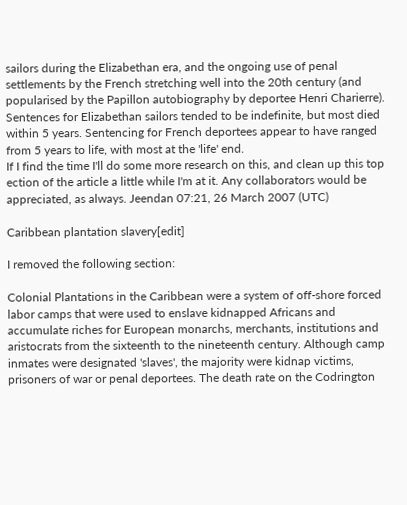sailors during the Elizabethan era, and the ongoing use of penal settlements by the French stretching well into the 20th century (and popularised by the Papillon autobiography by deportee Henri Charierre). Sentences for Elizabethan sailors tended to be indefinite, but most died within 5 years. Sentencing for French deportees appear to have ranged from 5 years to life, with most at the 'life' end.
If I find the time I'll do some more research on this, and clean up this top ection of the article a little while I'm at it. Any collaborators would be appreciated, as always. Jeendan 07:21, 26 March 2007 (UTC)

Caribbean plantation slavery[edit]

I removed the following section:

Colonial Plantations in the Caribbean were a system of off-shore forced labor camps that were used to enslave kidnapped Africans and accumulate riches for European monarchs, merchants, institutions and aristocrats from the sixteenth to the nineteenth century. Although camp inmates were designated 'slaves', the majority were kidnap victims, prisoners of war or penal deportees. The death rate on the Codrington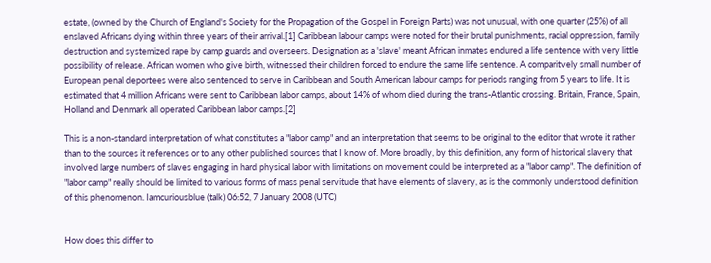estate, (owned by the Church of England's Society for the Propagation of the Gospel in Foreign Parts) was not unusual, with one quarter (25%) of all enslaved Africans dying within three years of their arrival.[1] Caribbean labour camps were noted for their brutal punishments, racial oppression, family destruction and systemized rape by camp guards and overseers. Designation as a 'slave' meant African inmates endured a life sentence with very little possibility of release. African women who give birth, witnessed their children forced to endure the same life sentence. A comparitvely small number of European penal deportees were also sentenced to serve in Caribbean and South American labour camps for periods ranging from 5 years to life. It is estimated that 4 million Africans were sent to Caribbean labor camps, about 14% of whom died during the trans-Atlantic crossing. Britain, France, Spain, Holland and Denmark all operated Caribbean labor camps.[2]

This is a non-standard interpretation of what constitutes a "labor camp" and an interpretation that seems to be original to the editor that wrote it rather than to the sources it references or to any other published sources that I know of. More broadly, by this definition, any form of historical slavery that involved large numbers of slaves engaging in hard physical labor with limitations on movement could be interpreted as a "labor camp". The definition of "labor camp" really should be limited to various forms of mass penal servitude that have elements of slavery, as is the commonly understood definition of this phenomenon. Iamcuriousblue (talk) 06:52, 7 January 2008 (UTC)


How does this differ to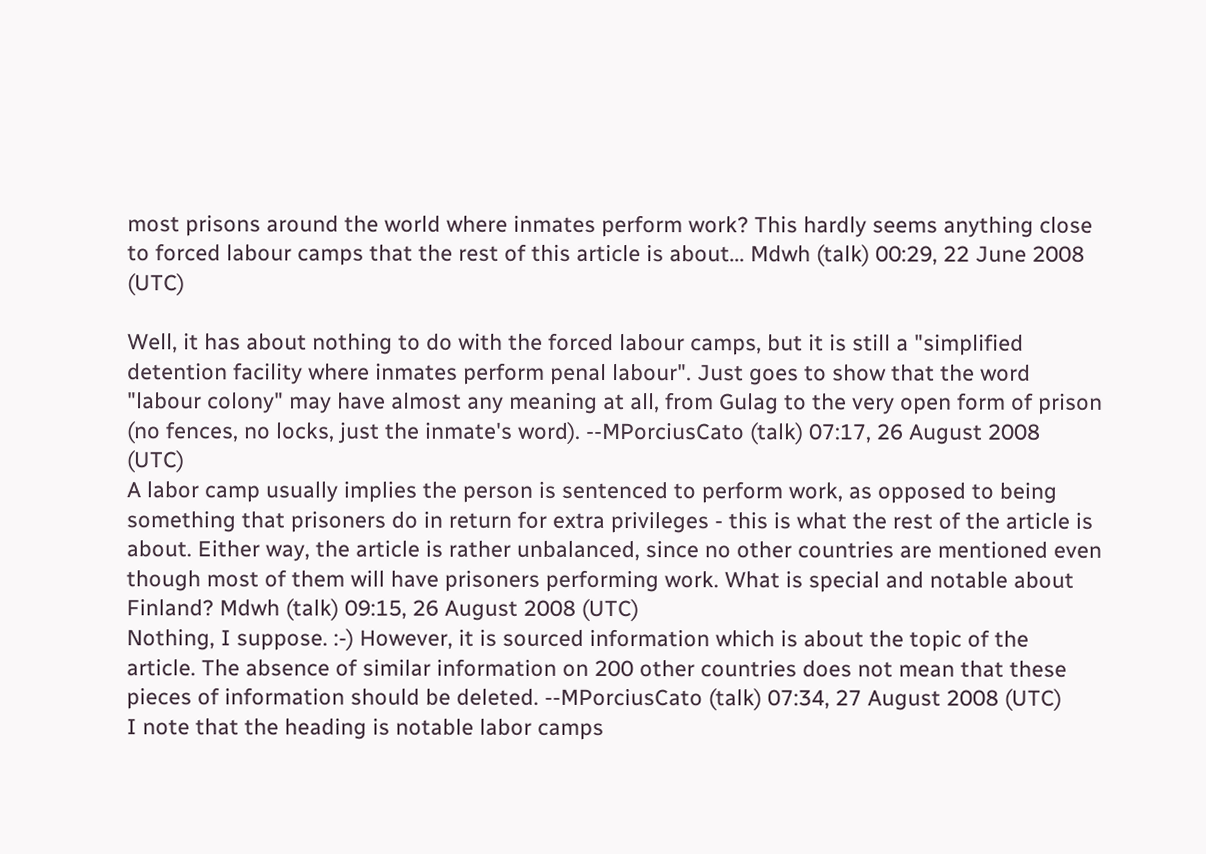most prisons around the world where inmates perform work? This hardly seems anything close to forced labour camps that the rest of this article is about... Mdwh (talk) 00:29, 22 June 2008 (UTC)

Well, it has about nothing to do with the forced labour camps, but it is still a "simplified detention facility where inmates perform penal labour". Just goes to show that the word "labour colony" may have almost any meaning at all, from Gulag to the very open form of prison (no fences, no locks, just the inmate's word). --MPorciusCato (talk) 07:17, 26 August 2008 (UTC)
A labor camp usually implies the person is sentenced to perform work, as opposed to being something that prisoners do in return for extra privileges - this is what the rest of the article is about. Either way, the article is rather unbalanced, since no other countries are mentioned even though most of them will have prisoners performing work. What is special and notable about Finland? Mdwh (talk) 09:15, 26 August 2008 (UTC)
Nothing, I suppose. :-) However, it is sourced information which is about the topic of the article. The absence of similar information on 200 other countries does not mean that these pieces of information should be deleted. --MPorciusCato (talk) 07:34, 27 August 2008 (UTC)
I note that the heading is notable labor camps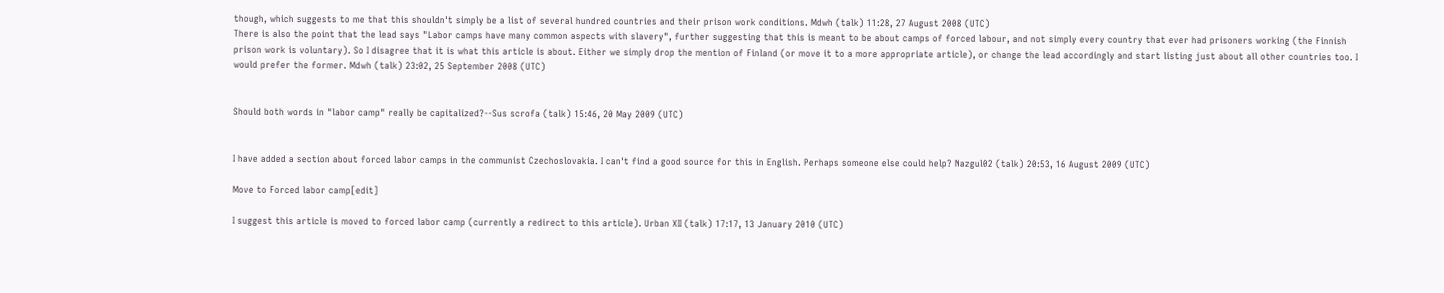though, which suggests to me that this shouldn't simply be a list of several hundred countries and their prison work conditions. Mdwh (talk) 11:28, 27 August 2008 (UTC)
There is also the point that the lead says "Labor camps have many common aspects with slavery", further suggesting that this is meant to be about camps of forced labour, and not simply every country that ever had prisoners working (the Finnish prison work is voluntary). So I disagree that it is what this article is about. Either we simply drop the mention of Finland (or move it to a more appropriate article), or change the lead accordingly and start listing just about all other countries too. I would prefer the former. Mdwh (talk) 23:02, 25 September 2008 (UTC)


Should both words in "labor camp" really be capitalized?--Sus scrofa (talk) 15:46, 20 May 2009 (UTC)


I have added a section about forced labor camps in the communist Czechoslovakia. I can't find a good source for this in English. Perhaps someone else could help? Nazgul02 (talk) 20:53, 16 August 2009 (UTC)

Move to Forced labor camp[edit]

I suggest this article is moved to forced labor camp (currently a redirect to this article). Urban XII (talk) 17:17, 13 January 2010 (UTC)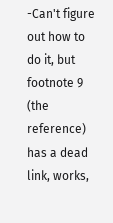-Can't figure out how to do it, but footnote 9 (the reference) has a dead link, works,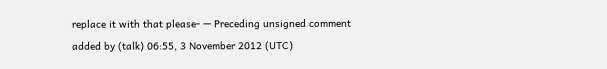replace it with that please- — Preceding unsigned comment added by (talk) 06:55, 3 November 2012 (UTC)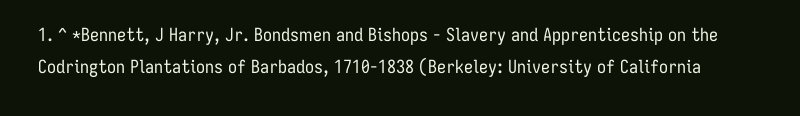1. ^ *Bennett, J Harry, Jr. Bondsmen and Bishops - Slavery and Apprenticeship on the Codrington Plantations of Barbados, 1710-1838 (Berkeley: University of California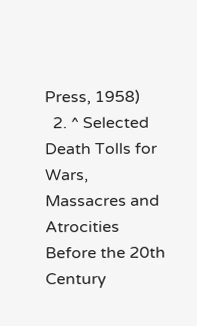Press, 1958)
  2. ^ Selected Death Tolls for Wars, Massacres and Atrocities Before the 20th Century